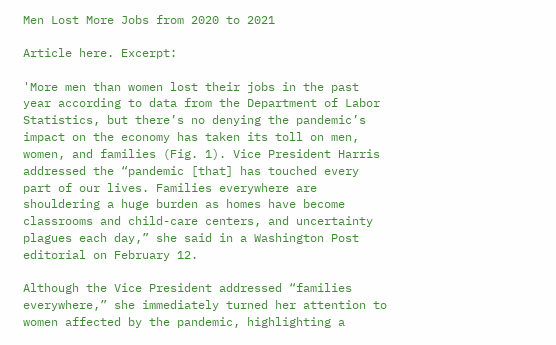Men Lost More Jobs from 2020 to 2021

Article here. Excerpt:

'More men than women lost their jobs in the past year according to data from the Department of Labor Statistics, but there’s no denying the pandemic’s impact on the economy has taken its toll on men, women, and families (Fig. 1). Vice President Harris addressed the “pandemic [that] has touched every part of our lives. Families everywhere are shouldering a huge burden as homes have become classrooms and child-care centers, and uncertainty plagues each day,” she said in a Washington Post editorial on February 12.

Although the Vice President addressed “families everywhere,” she immediately turned her attention to women affected by the pandemic, highlighting a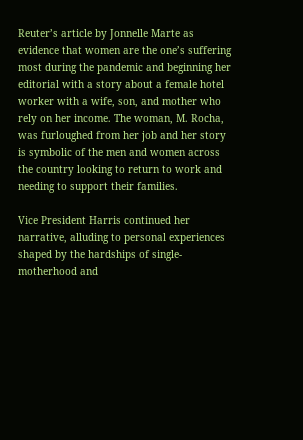Reuter’s article by Jonnelle Marte as evidence that women are the one’s suffering most during the pandemic and beginning her editorial with a story about a female hotel worker with a wife, son, and mother who rely on her income. The woman, M. Rocha, was furloughed from her job and her story is symbolic of the men and women across the country looking to return to work and needing to support their families.

Vice President Harris continued her narrative, alluding to personal experiences shaped by the hardships of single-motherhood and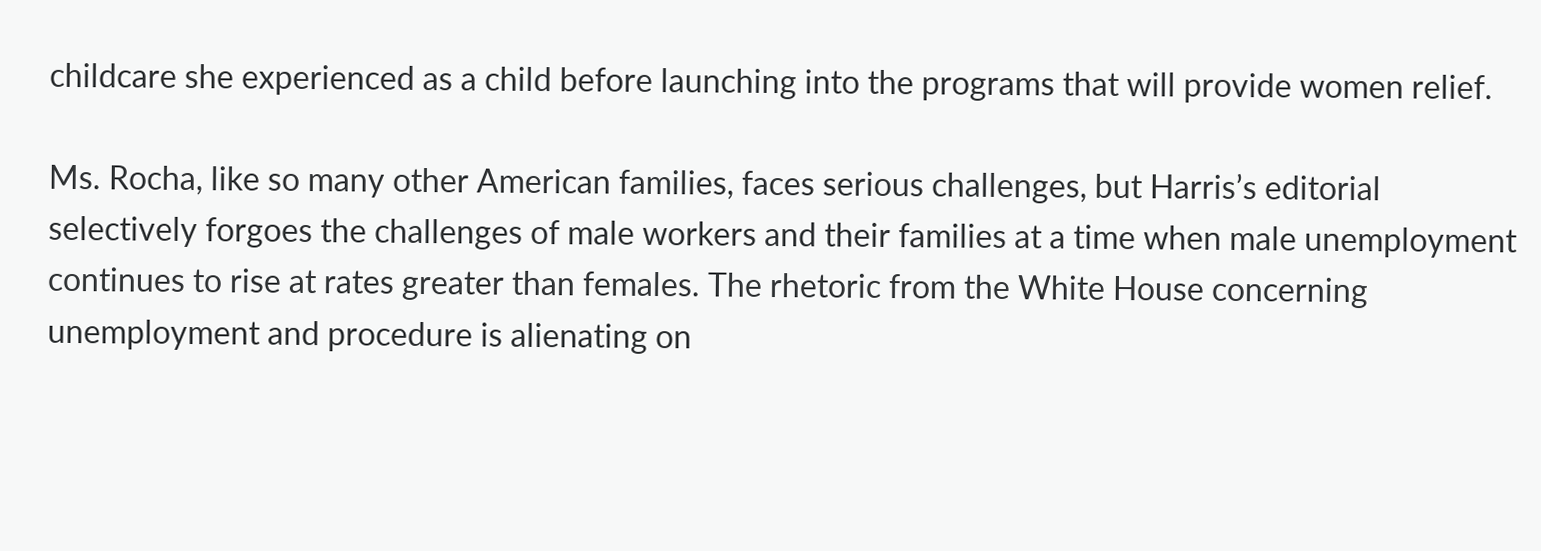childcare she experienced as a child before launching into the programs that will provide women relief.

Ms. Rocha, like so many other American families, faces serious challenges, but Harris’s editorial selectively forgoes the challenges of male workers and their families at a time when male unemployment continues to rise at rates greater than females. The rhetoric from the White House concerning unemployment and procedure is alienating on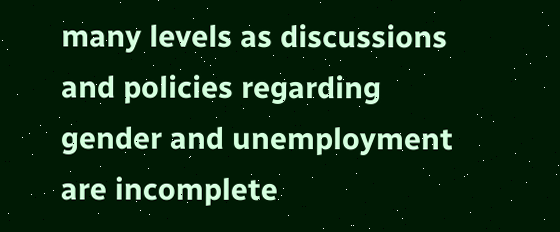many levels as discussions and policies regarding gender and unemployment are incomplete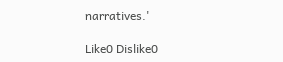narratives.'

Like0 Dislike0